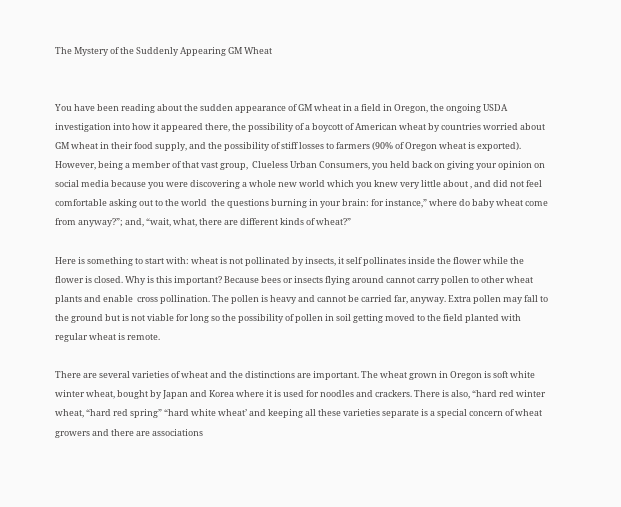The Mystery of the Suddenly Appearing GM Wheat


You have been reading about the sudden appearance of GM wheat in a field in Oregon, the ongoing USDA investigation into how it appeared there, the possibility of a boycott of American wheat by countries worried about GM wheat in their food supply, and the possibility of stiff losses to farmers (90% of Oregon wheat is exported). However, being a member of that vast group,  Clueless Urban Consumers, you held back on giving your opinion on social media because you were discovering a whole new world which you knew very little about , and did not feel comfortable asking out to the world  the questions burning in your brain: for instance,” where do baby wheat come from anyway?”; and, “wait, what, there are different kinds of wheat?”

Here is something to start with: wheat is not pollinated by insects, it self pollinates inside the flower while the flower is closed. Why is this important? Because bees or insects flying around cannot carry pollen to other wheat plants and enable  cross pollination. The pollen is heavy and cannot be carried far, anyway. Extra pollen may fall to the ground but is not viable for long so the possibility of pollen in soil getting moved to the field planted with regular wheat is remote.

There are several varieties of wheat and the distinctions are important. The wheat grown in Oregon is soft white winter wheat, bought by Japan and Korea where it is used for noodles and crackers. There is also, “hard red winter wheat, “hard red spring” “hard white wheat’ and keeping all these varieties separate is a special concern of wheat growers and there are associations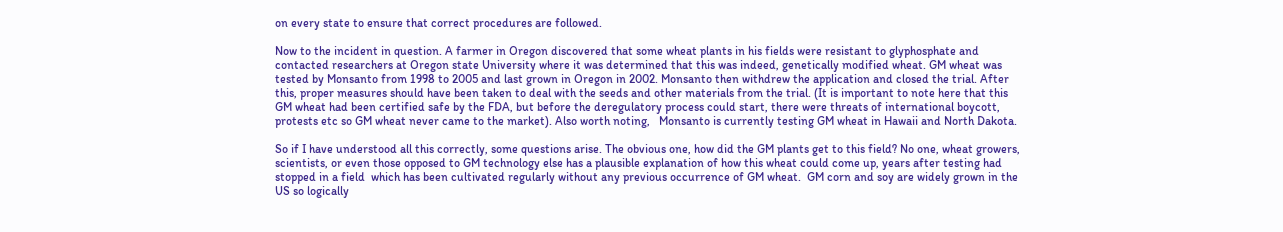on every state to ensure that correct procedures are followed.

Now to the incident in question. A farmer in Oregon discovered that some wheat plants in his fields were resistant to glyphosphate and contacted researchers at Oregon state University where it was determined that this was indeed, genetically modified wheat. GM wheat was tested by Monsanto from 1998 to 2005 and last grown in Oregon in 2002. Monsanto then withdrew the application and closed the trial. After this, proper measures should have been taken to deal with the seeds and other materials from the trial. (It is important to note here that this GM wheat had been certified safe by the FDA, but before the deregulatory process could start, there were threats of international boycott, protests etc so GM wheat never came to the market). Also worth noting,   Monsanto is currently testing GM wheat in Hawaii and North Dakota.

So if I have understood all this correctly, some questions arise. The obvious one, how did the GM plants get to this field? No one, wheat growers, scientists, or even those opposed to GM technology else has a plausible explanation of how this wheat could come up, years after testing had stopped in a field  which has been cultivated regularly without any previous occurrence of GM wheat.  GM corn and soy are widely grown in the US so logically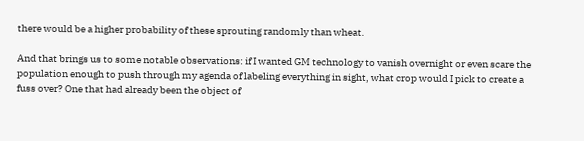there would be a higher probability of these sprouting randomly than wheat.

And that brings us to some notable observations: if I wanted GM technology to vanish overnight or even scare the population enough to push through my agenda of labeling everything in sight, what crop would I pick to create a fuss over? One that had already been the object of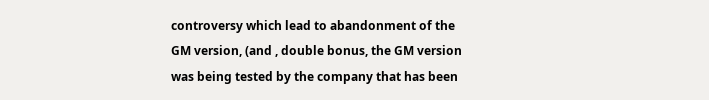controversy which lead to abandonment of the GM version, (and , double bonus, the GM version was being tested by the company that has been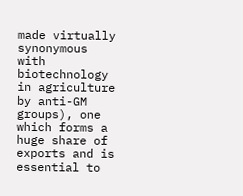made virtually synonymous with biotechnology in agriculture by anti-GM groups), one which forms a huge share of exports and is essential to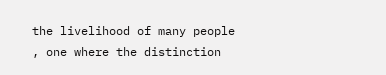the livelihood of many people , one where the distinction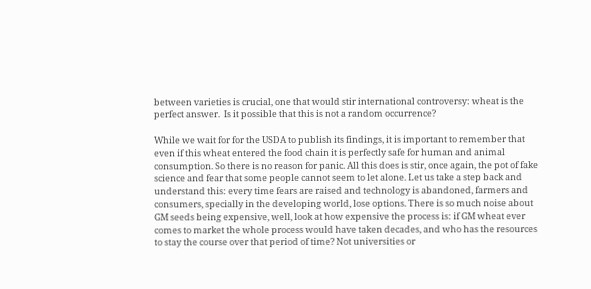between varieties is crucial, one that would stir international controversy: wheat is the perfect answer.  Is it possible that this is not a random occurrence?

While we wait for for the USDA to publish its findings, it is important to remember that even if this wheat entered the food chain it is perfectly safe for human and animal consumption. So there is no reason for panic. All this does is stir, once again, the pot of fake science and fear that some people cannot seem to let alone. Let us take a step back and understand this: every time fears are raised and technology is abandoned, farmers and consumers, specially in the developing world, lose options. There is so much noise about GM seeds being expensive, well, look at how expensive the process is: if GM wheat ever comes to market the whole process would have taken decades, and who has the resources to stay the course over that period of time? Not universities or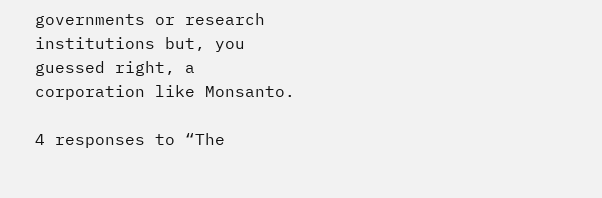governments or research institutions but, you guessed right, a corporation like Monsanto.

4 responses to “The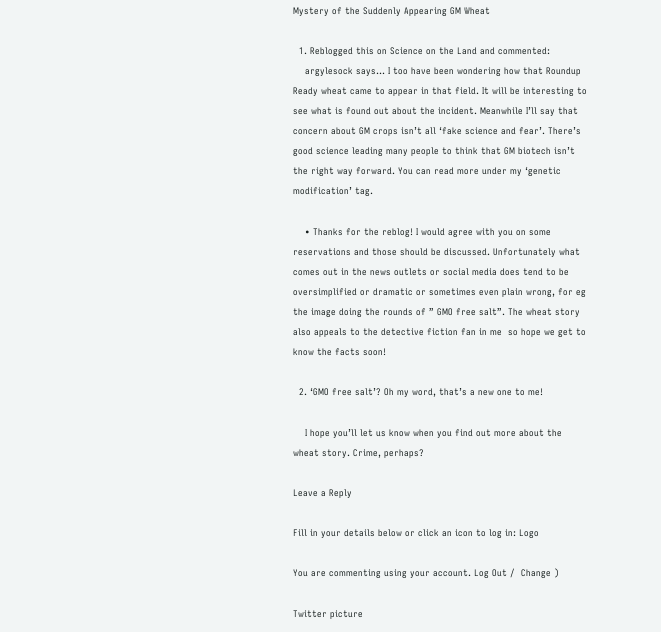Mystery of the Suddenly Appearing GM Wheat

  1. Reblogged this on Science on the Land and commented:
    argylesock says… I too have been wondering how that Roundup Ready wheat came to appear in that field. It will be interesting to see what is found out about the incident. Meanwhile I’ll say that concern about GM crops isn’t all ‘fake science and fear’. There’s good science leading many people to think that GM biotech isn’t the right way forward. You can read more under my ‘genetic modification’ tag.

    • Thanks for the reblog! I would agree with you on some reservations and those should be discussed. Unfortunately what comes out in the news outlets or social media does tend to be oversimplified or dramatic or sometimes even plain wrong, for eg the image doing the rounds of ” GMO free salt”. The wheat story also appeals to the detective fiction fan in me  so hope we get to know the facts soon!

  2. ‘GMO free salt’? Oh my word, that’s a new one to me!

    I hope you’ll let us know when you find out more about the wheat story. Crime, perhaps?

Leave a Reply

Fill in your details below or click an icon to log in: Logo

You are commenting using your account. Log Out /  Change )

Twitter picture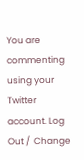You are commenting using your Twitter account. Log Out /  Change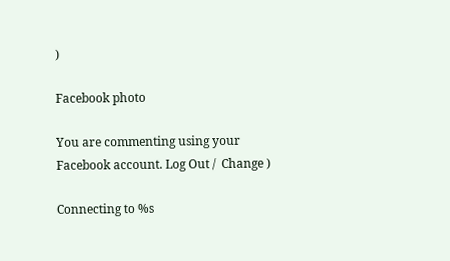)

Facebook photo

You are commenting using your Facebook account. Log Out /  Change )

Connecting to %s